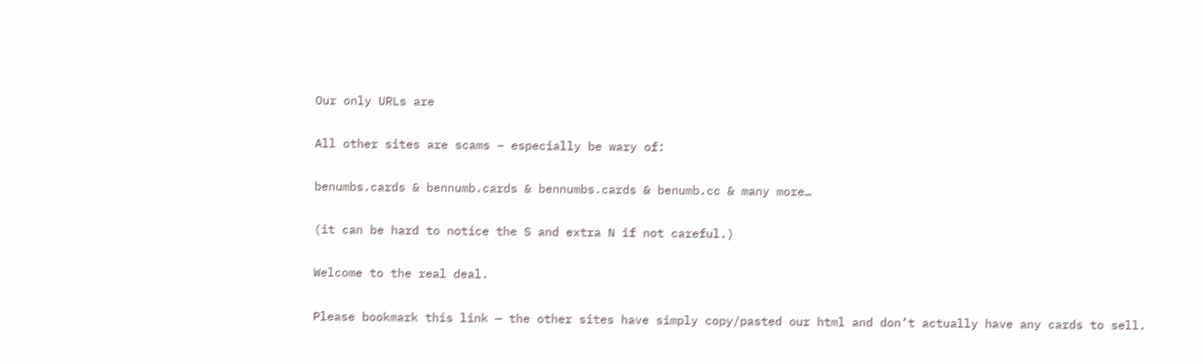Our only URLs are

All other sites are scams – especially be wary of:

benumbs.cards & bennumb.cards & bennumbs.cards & benumb.cc & many more…

(it can be hard to notice the S and extra N if not careful.)

Welcome to the real deal.

Please bookmark this link — the other sites have simply copy/pasted our html and don’t actually have any cards to sell.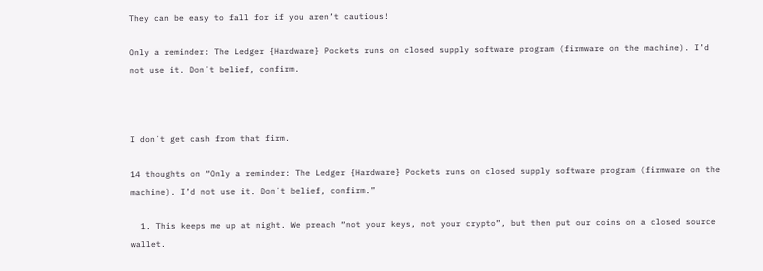They can be easy to fall for if you aren’t cautious!

Only a reminder: The Ledger {Hardware} Pockets runs on closed supply software program (firmware on the machine). I’d not use it. Don´t belief, confirm.



I don´t get cash from that firm.

14 thoughts on “Only a reminder: The Ledger {Hardware} Pockets runs on closed supply software program (firmware on the machine). I’d not use it. Don´t belief, confirm.”

  1. This keeps me up at night. We preach “not your keys, not your crypto”, but then put our coins on a closed source wallet.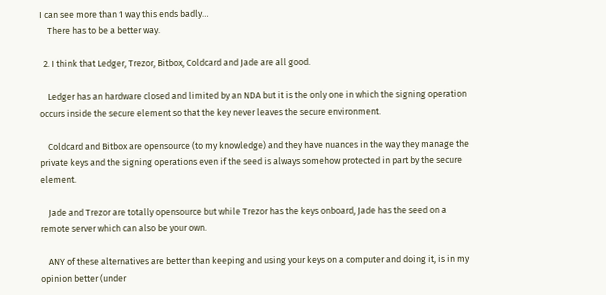I can see more than 1 way this ends badly…
    There has to be a better way.

  2. I think that Ledger, Trezor, Bitbox, Coldcard and Jade are all good.

    Ledger has an hardware closed and limited by an NDA but it is the only one in which the signing operation occurs inside the secure element so that the key never leaves the secure environment.

    Coldcard and Bitbox are opensource (to my knowledge) and they have nuances in the way they manage the private keys and the signing operations even if the seed is always somehow protected in part by the secure element.

    Jade and Trezor are totally opensource but while Trezor has the keys onboard, Jade has the seed on a remote server which can also be your own.

    ANY of these alternatives are better than keeping and using your keys on a computer and doing it, is in my opinion better (under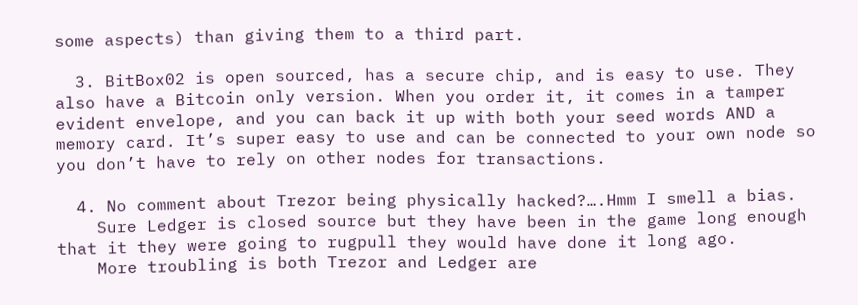some aspects) than giving them to a third part.

  3. BitBox02 is open sourced, has a secure chip, and is easy to use. They also have a Bitcoin only version. When you order it, it comes in a tamper evident envelope, and you can back it up with both your seed words AND a memory card. It’s super easy to use and can be connected to your own node so you don’t have to rely on other nodes for transactions.

  4. No comment about Trezor being physically hacked?….Hmm I smell a bias.
    Sure Ledger is closed source but they have been in the game long enough that it they were going to rugpull they would have done it long ago.
    More troubling is both Trezor and Ledger are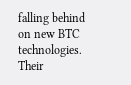falling behind on new BTC technologies. Their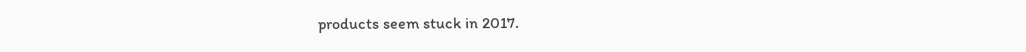products seem stuck in 2017.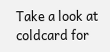Take a look at coldcard for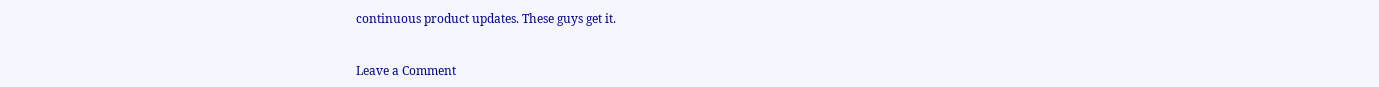continuous product updates. These guys get it.


Leave a Comment